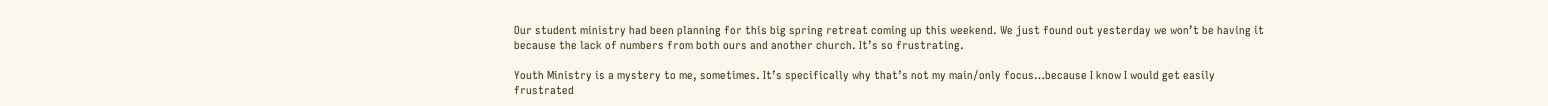Our student ministry had been planning for this big spring retreat coming up this weekend. We just found out yesterday we won’t be having it because the lack of numbers from both ours and another church. It’s so frustrating.

Youth Ministry is a mystery to me, sometimes. It’s specifically why that’s not my main/only focus…because I know I would get easily frustrated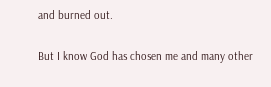and burned out.

But I know God has chosen me and many other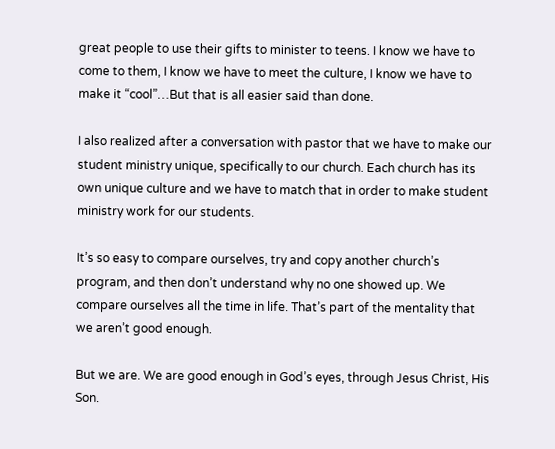great people to use their gifts to minister to teens. I know we have to come to them, I know we have to meet the culture, I know we have to make it “cool”…But that is all easier said than done.

I also realized after a conversation with pastor that we have to make our student ministry unique, specifically to our church. Each church has its own unique culture and we have to match that in order to make student ministry work for our students.

It’s so easy to compare ourselves, try and copy another church’s program, and then don’t understand why no one showed up. We compare ourselves all the time in life. That’s part of the mentality that we aren’t good enough.

But we are. We are good enough in God’s eyes, through Jesus Christ, His Son.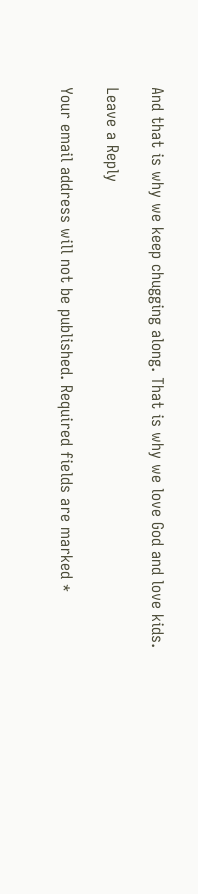And that is why we keep chugging along. That is why we love God and love kids.

Leave a Reply

Your email address will not be published. Required fields are marked *